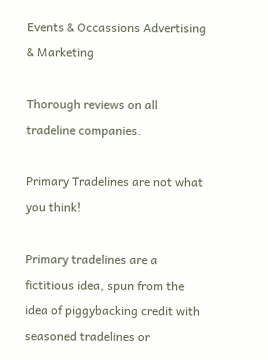Events & Occassions Advertising & Marketing

Thorough reviews on all tradeline companies.

Primary Tradelines are not what you think!

Primary tradelines are a fictitious idea, spun from the idea of piggybacking credit with seasoned tradelines or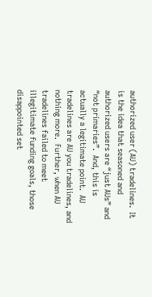authorized user (AU) tradelines.  It is the idea that seasoned and authorized users are “just AUs” and “not primaries”.  And, this is actually a legitimate point.  AU tradelines are AU you tradelines, and nothing more.  Further, when AU tradelines failed to meet illegitimate funding goals, those disappointed set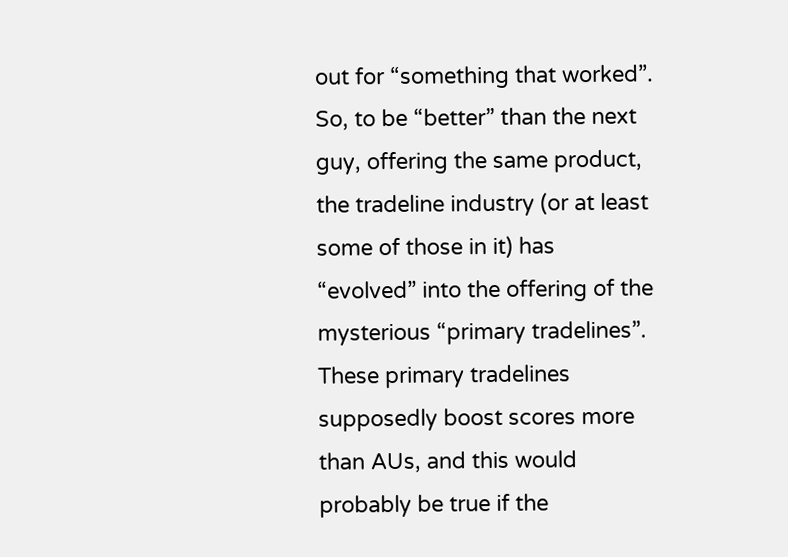out for “something that worked”.  So, to be “better” than the next guy, offering the same product, the tradeline industry (or at least some of those in it) has “evolved” into the offering of the mysterious “primary tradelines”.  These primary tradelines supposedly boost scores more than AUs, and this would probably be true if the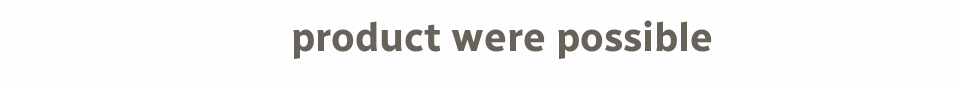product were possible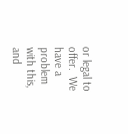or legal to offer.  We have a problem with this, and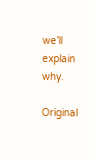we’ll explain why.

Original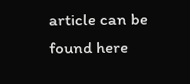article can be found here